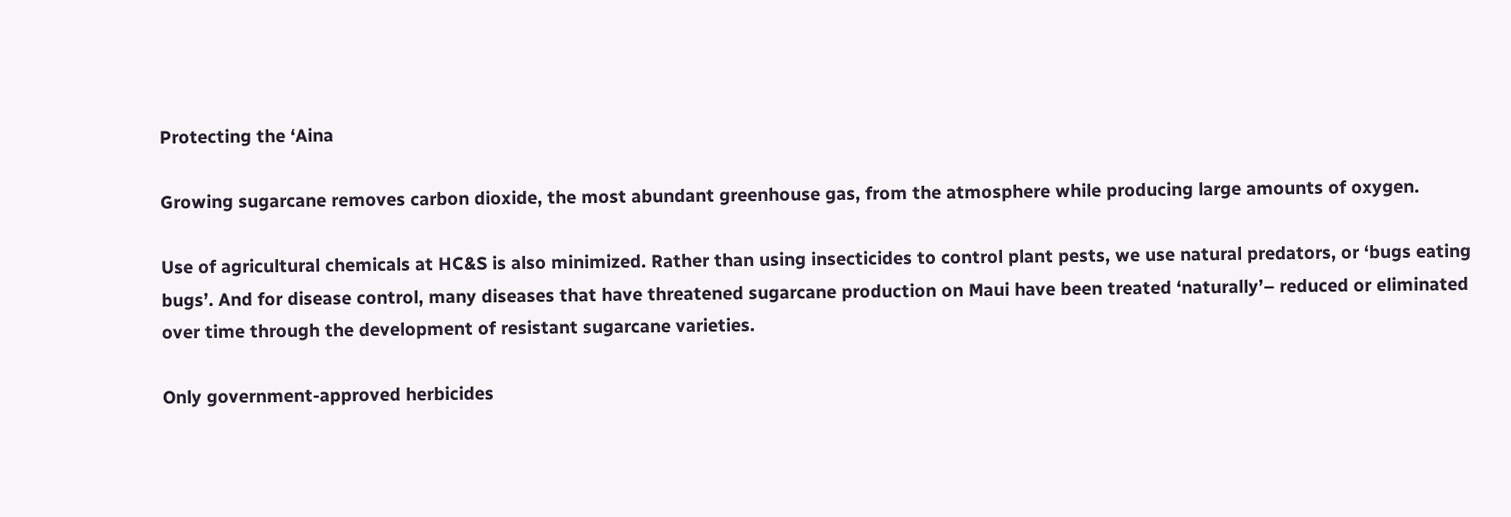Protecting the ‘Aina

Growing sugarcane removes carbon dioxide, the most abundant greenhouse gas, from the atmosphere while producing large amounts of oxygen.

Use of agricultural chemicals at HC&S is also minimized. Rather than using insecticides to control plant pests, we use natural predators, or ‘bugs eating bugs’. And for disease control, many diseases that have threatened sugarcane production on Maui have been treated ‘naturally’– reduced or eliminated over time through the development of resistant sugarcane varieties.

Only government-approved herbicides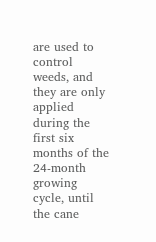are used to control weeds, and they are only applied during the first six months of the 24-month growing cycle, until the cane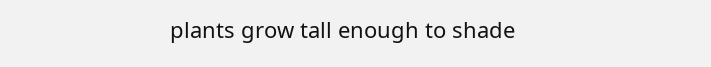plants grow tall enough to shade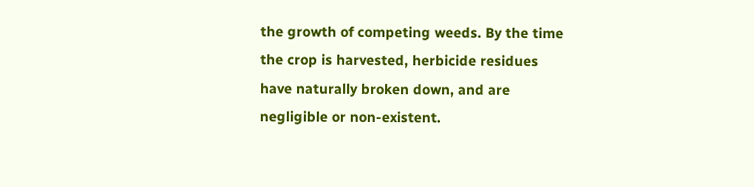the growth of competing weeds. By the time the crop is harvested, herbicide residues have naturally broken down, and are negligible or non-existent.